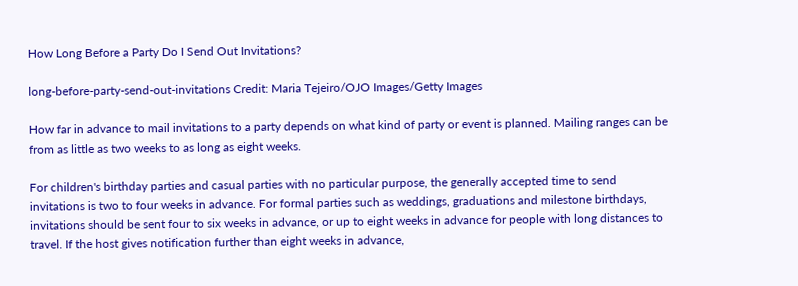How Long Before a Party Do I Send Out Invitations?

long-before-party-send-out-invitations Credit: Maria Tejeiro/OJO Images/Getty Images

How far in advance to mail invitations to a party depends on what kind of party or event is planned. Mailing ranges can be from as little as two weeks to as long as eight weeks.

For children's birthday parties and casual parties with no particular purpose, the generally accepted time to send invitations is two to four weeks in advance. For formal parties such as weddings, graduations and milestone birthdays, invitations should be sent four to six weeks in advance, or up to eight weeks in advance for people with long distances to travel. If the host gives notification further than eight weeks in advance,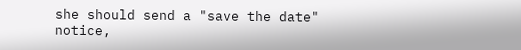she should send a "save the date" notice,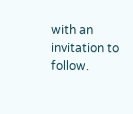with an invitation to follow.